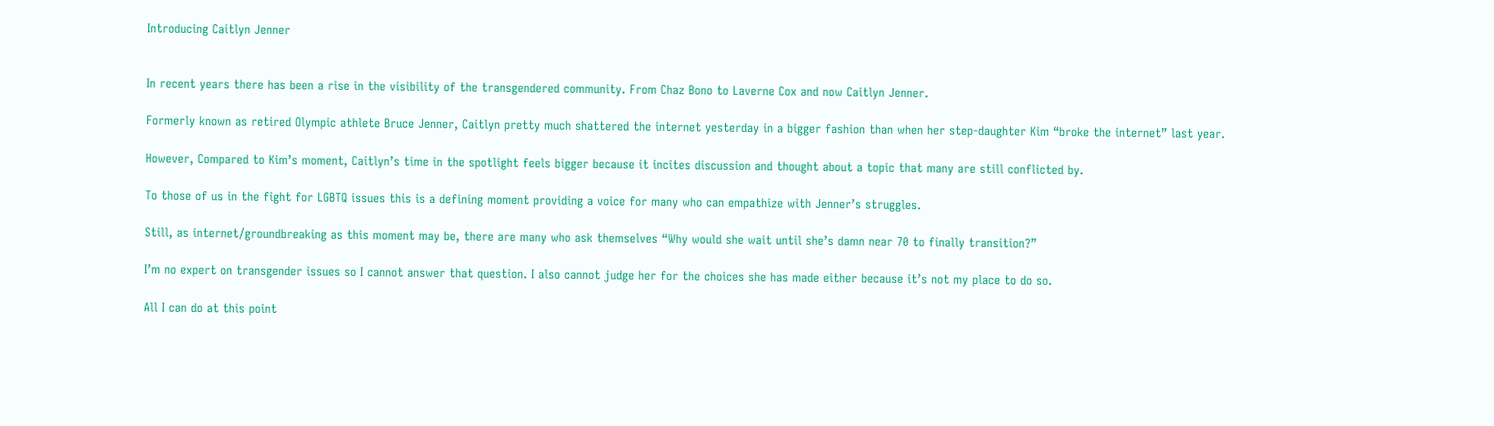Introducing Caitlyn Jenner


In recent years there has been a rise in the visibility of the transgendered community. From Chaz Bono to Laverne Cox and now Caitlyn Jenner.

Formerly known as retired Olympic athlete Bruce Jenner, Caitlyn pretty much shattered the internet yesterday in a bigger fashion than when her step-daughter Kim “broke the internet” last year.

However, Compared to Kim’s moment, Caitlyn’s time in the spotlight feels bigger because it incites discussion and thought about a topic that many are still conflicted by.

To those of us in the fight for LGBTQ issues this is a defining moment providing a voice for many who can empathize with Jenner’s struggles.

Still, as internet/groundbreaking as this moment may be, there are many who ask themselves “Why would she wait until she’s damn near 70 to finally transition?”

I’m no expert on transgender issues so I cannot answer that question. I also cannot judge her for the choices she has made either because it’s not my place to do so.

All I can do at this point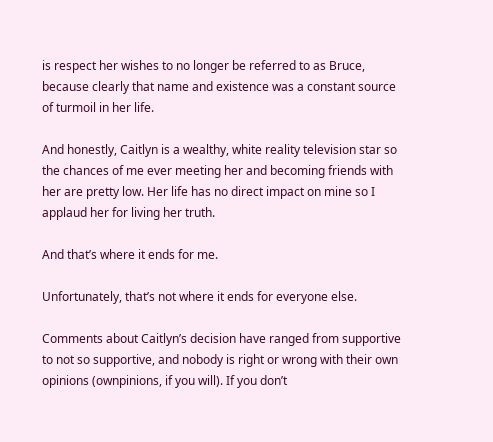is respect her wishes to no longer be referred to as Bruce, because clearly that name and existence was a constant source of turmoil in her life.

And honestly, Caitlyn is a wealthy, white reality television star so the chances of me ever meeting her and becoming friends with her are pretty low. Her life has no direct impact on mine so I applaud her for living her truth.

And that’s where it ends for me.

Unfortunately, that’s not where it ends for everyone else.

Comments about Caitlyn’s decision have ranged from supportive to not so supportive, and nobody is right or wrong with their own opinions (ownpinions, if you will). If you don’t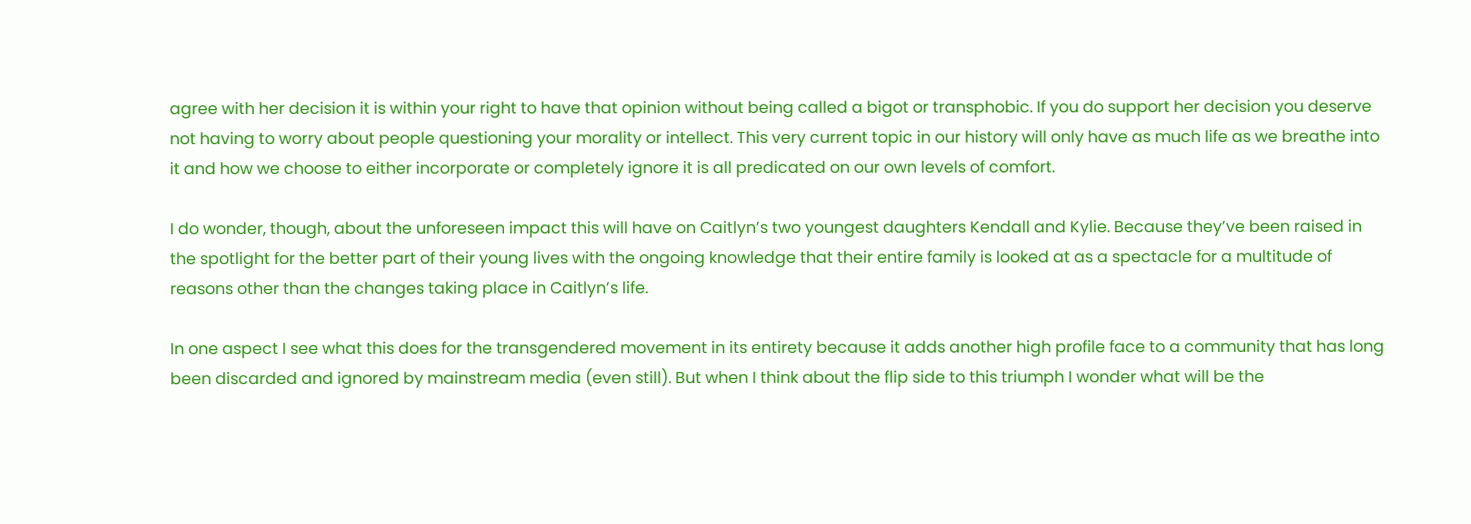agree with her decision it is within your right to have that opinion without being called a bigot or transphobic. If you do support her decision you deserve not having to worry about people questioning your morality or intellect. This very current topic in our history will only have as much life as we breathe into it and how we choose to either incorporate or completely ignore it is all predicated on our own levels of comfort.

I do wonder, though, about the unforeseen impact this will have on Caitlyn’s two youngest daughters Kendall and Kylie. Because they’ve been raised in the spotlight for the better part of their young lives with the ongoing knowledge that their entire family is looked at as a spectacle for a multitude of reasons other than the changes taking place in Caitlyn’s life.

In one aspect I see what this does for the transgendered movement in its entirety because it adds another high profile face to a community that has long been discarded and ignored by mainstream media (even still). But when I think about the flip side to this triumph I wonder what will be the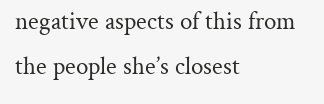negative aspects of this from the people she’s closest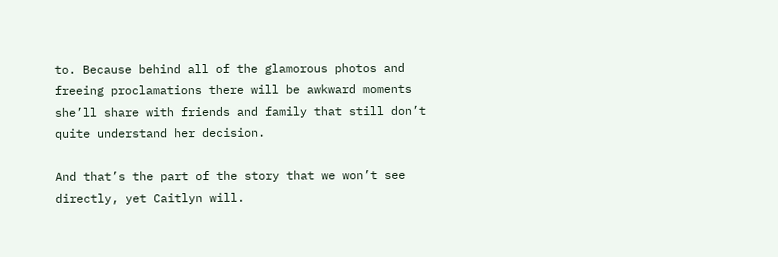to. Because behind all of the glamorous photos and freeing proclamations there will be awkward moments she’ll share with friends and family that still don’t quite understand her decision.

And that’s the part of the story that we won’t see directly, yet Caitlyn will.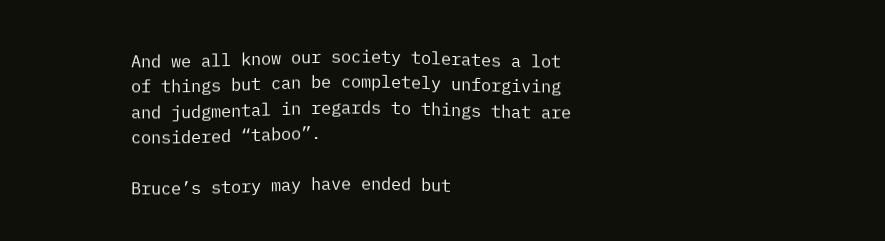And we all know our society tolerates a lot of things but can be completely unforgiving and judgmental in regards to things that are considered “taboo”.

Bruce’s story may have ended but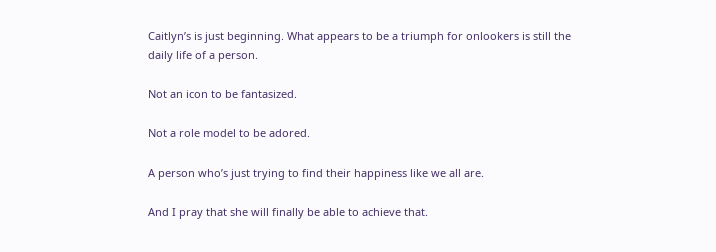Caitlyn’s is just beginning. What appears to be a triumph for onlookers is still the daily life of a person.

Not an icon to be fantasized.

Not a role model to be adored.

A person who’s just trying to find their happiness like we all are.

And I pray that she will finally be able to achieve that.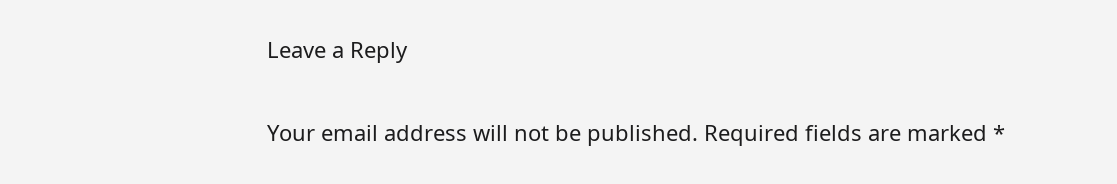Leave a Reply

Your email address will not be published. Required fields are marked *